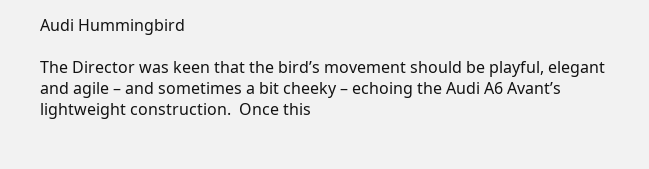Audi Hummingbird

The Director was keen that the bird’s movement should be playful, elegant and agile – and sometimes a bit cheeky – echoing the Audi A6 Avant’s lightweight construction.  Once this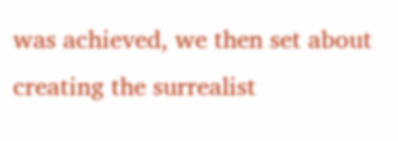was achieved, we then set about creating the surrealist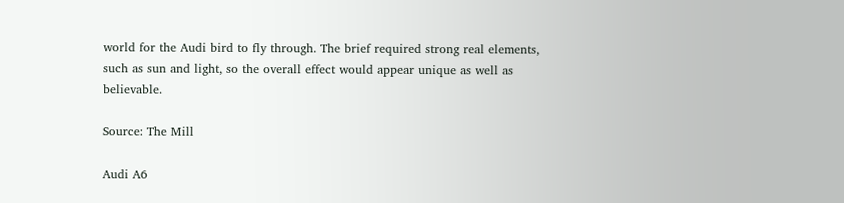world for the Audi bird to fly through. The brief required strong real elements, such as sun and light, so the overall effect would appear unique as well as believable.

Source: The Mill

Audi A6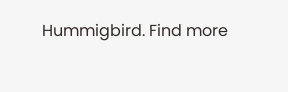Hummigbird. Find more